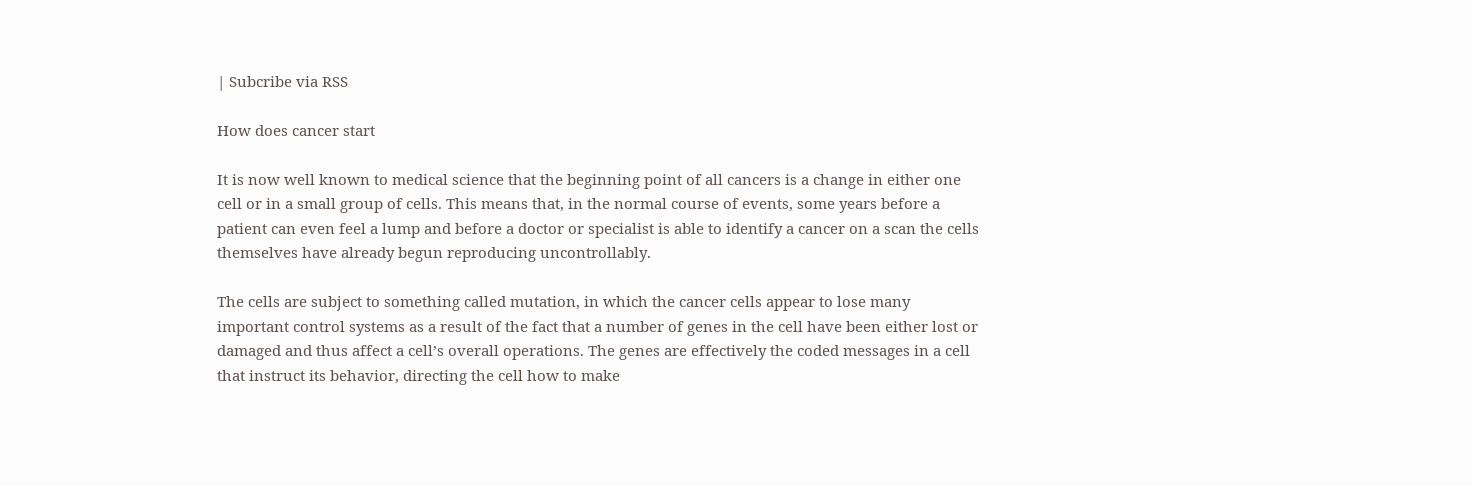| Subcribe via RSS

How does cancer start

It is now well known to medical science that the beginning point of all cancers is a change in either one cell or in a small group of cells. This means that, in the normal course of events, some years before a patient can even feel a lump and before a doctor or specialist is able to identify a cancer on a scan the cells themselves have already begun reproducing uncontrollably.

The cells are subject to something called mutation, in which the cancer cells appear to lose many important control systems as a result of the fact that a number of genes in the cell have been either lost or damaged and thus affect a cell’s overall operations. The genes are effectively the coded messages in a cell that instruct its behavior, directing the cell how to make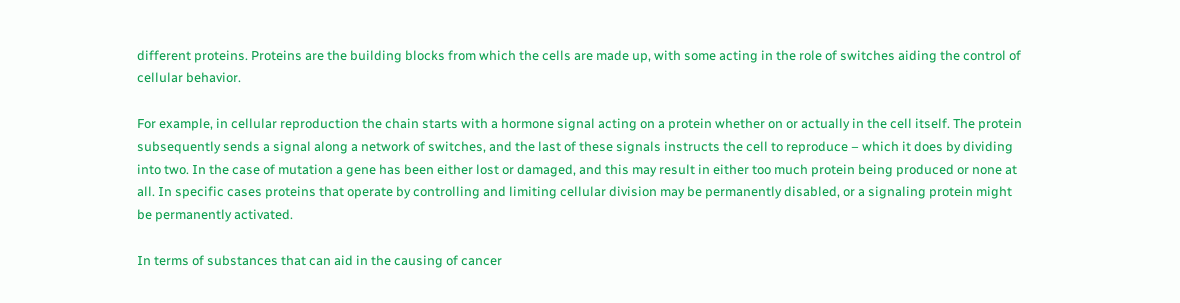different proteins. Proteins are the building blocks from which the cells are made up, with some acting in the role of switches aiding the control of cellular behavior.

For example, in cellular reproduction the chain starts with a hormone signal acting on a protein whether on or actually in the cell itself. The protein subsequently sends a signal along a network of switches, and the last of these signals instructs the cell to reproduce – which it does by dividing into two. In the case of mutation a gene has been either lost or damaged, and this may result in either too much protein being produced or none at all. In specific cases proteins that operate by controlling and limiting cellular division may be permanently disabled, or a signaling protein might be permanently activated.

In terms of substances that can aid in the causing of cancer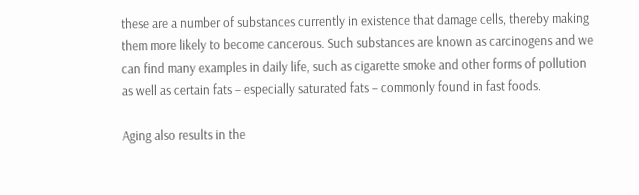these are a number of substances currently in existence that damage cells, thereby making them more likely to become cancerous. Such substances are known as carcinogens and we can find many examples in daily life, such as cigarette smoke and other forms of pollution as well as certain fats – especially saturated fats – commonly found in fast foods.

Aging also results in the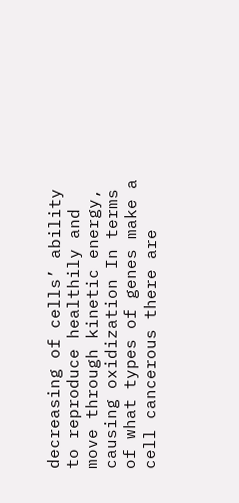decreasing of cells’ ability to reproduce healthily and move through kinetic energy, causing oxidization In terms of what types of genes make a cell cancerous there are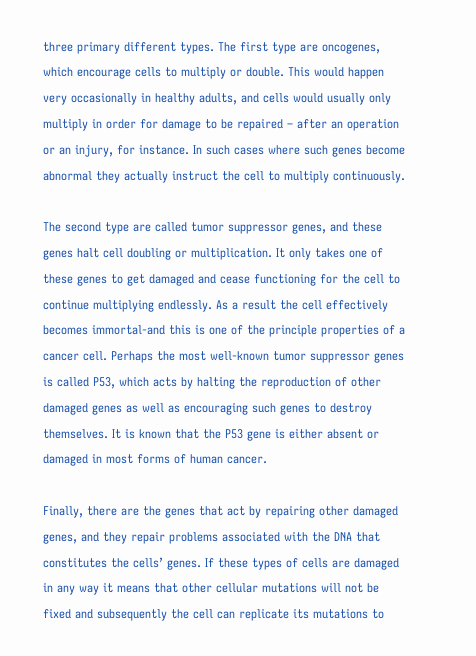three primary different types. The first type are oncogenes, which encourage cells to multiply or double. This would happen very occasionally in healthy adults, and cells would usually only multiply in order for damage to be repaired – after an operation or an injury, for instance. In such cases where such genes become abnormal they actually instruct the cell to multiply continuously.

The second type are called tumor suppressor genes, and these genes halt cell doubling or multiplication. It only takes one of these genes to get damaged and cease functioning for the cell to continue multiplying endlessly. As a result the cell effectively becomes immortal-and this is one of the principle properties of a cancer cell. Perhaps the most well-known tumor suppressor genes is called P53, which acts by halting the reproduction of other damaged genes as well as encouraging such genes to destroy themselves. It is known that the P53 gene is either absent or damaged in most forms of human cancer.

Finally, there are the genes that act by repairing other damaged genes, and they repair problems associated with the DNA that constitutes the cells’ genes. If these types of cells are damaged in any way it means that other cellular mutations will not be fixed and subsequently the cell can replicate its mutations to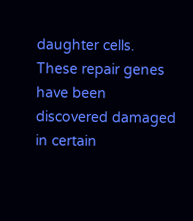daughter cells. These repair genes have been discovered damaged in certain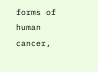forms of human cancer,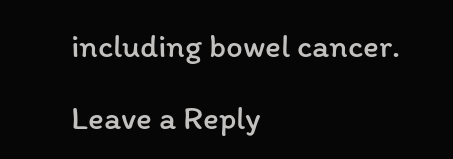including bowel cancer.

Leave a Reply